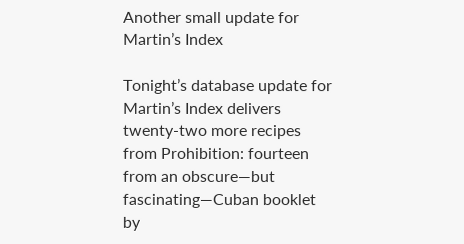Another small update for Martin’s Index

Tonight’s database update for Martin’s Index delivers twenty-two more recipes from Prohibition: fourteen from an obscure—but fascinating—Cuban booklet by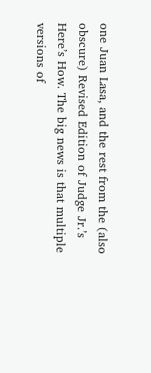one Juan Lasa, and the rest from the (also obscure) Revised Edition of Judge Jr.’s Here’s How. The big news is that multiple versions of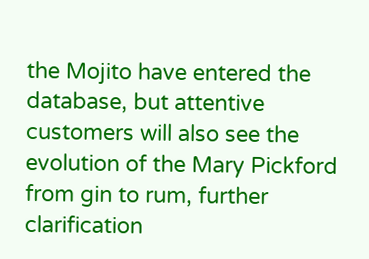the Mojito have entered the database, but attentive customers will also see the evolution of the Mary Pickford from gin to rum, further clarification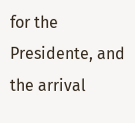for the Presidente, and the arrival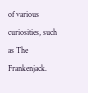of various curiosities, such as The Frankenjack.